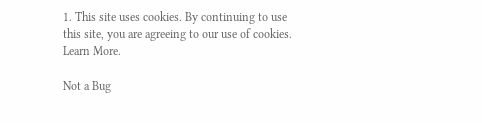1. This site uses cookies. By continuing to use this site, you are agreeing to our use of cookies. Learn More.

Not a Bug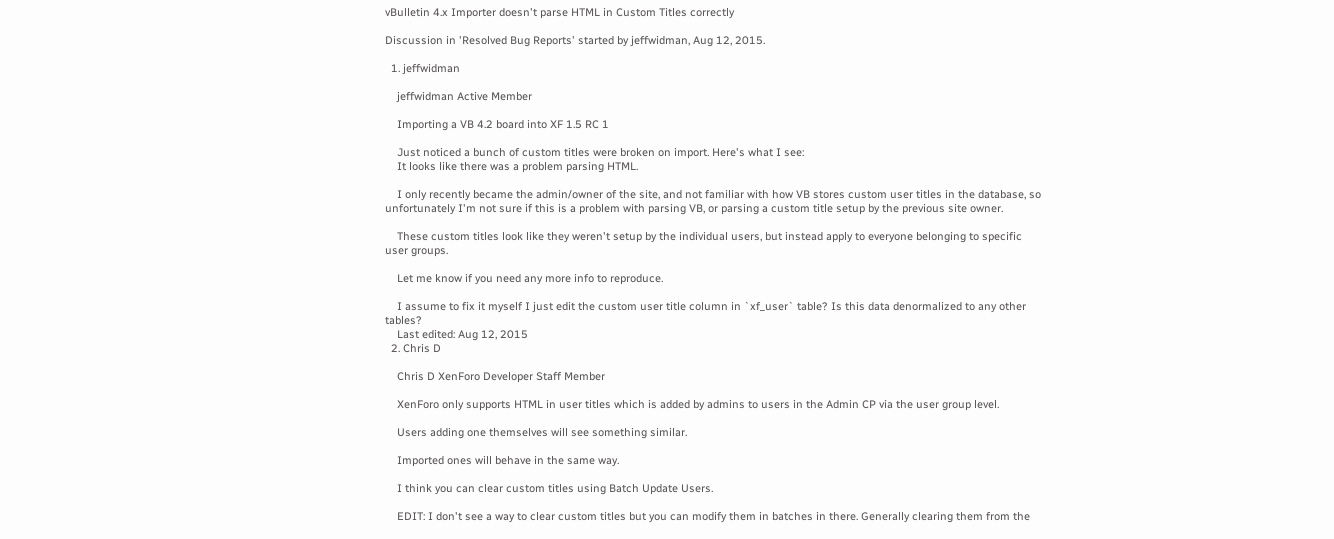vBulletin 4.x Importer doesn't parse HTML in Custom Titles correctly

Discussion in 'Resolved Bug Reports' started by jeffwidman, Aug 12, 2015.

  1. jeffwidman

    jeffwidman Active Member

    Importing a VB 4.2 board into XF 1.5 RC 1

    Just noticed a bunch of custom titles were broken on import. Here's what I see:
    It looks like there was a problem parsing HTML.

    I only recently became the admin/owner of the site, and not familiar with how VB stores custom user titles in the database, so unfortunately I'm not sure if this is a problem with parsing VB, or parsing a custom title setup by the previous site owner.

    These custom titles look like they weren't setup by the individual users, but instead apply to everyone belonging to specific user groups.

    Let me know if you need any more info to reproduce.

    I assume to fix it myself I just edit the custom user title column in `xf_user` table? Is this data denormalized to any other tables?
    Last edited: Aug 12, 2015
  2. Chris D

    Chris D XenForo Developer Staff Member

    XenForo only supports HTML in user titles which is added by admins to users in the Admin CP via the user group level.

    Users adding one themselves will see something similar.

    Imported ones will behave in the same way.

    I think you can clear custom titles using Batch Update Users.

    EDIT: I don't see a way to clear custom titles but you can modify them in batches in there. Generally clearing them from the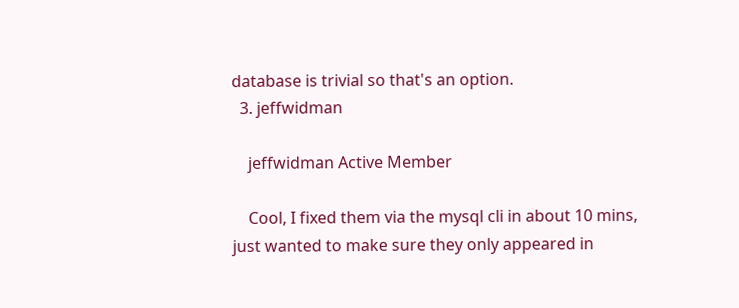database is trivial so that's an option.
  3. jeffwidman

    jeffwidman Active Member

    Cool, I fixed them via the mysql cli in about 10 mins, just wanted to make sure they only appeared in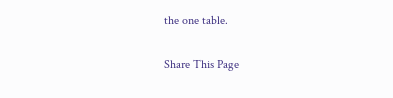the one table.

Share This Page